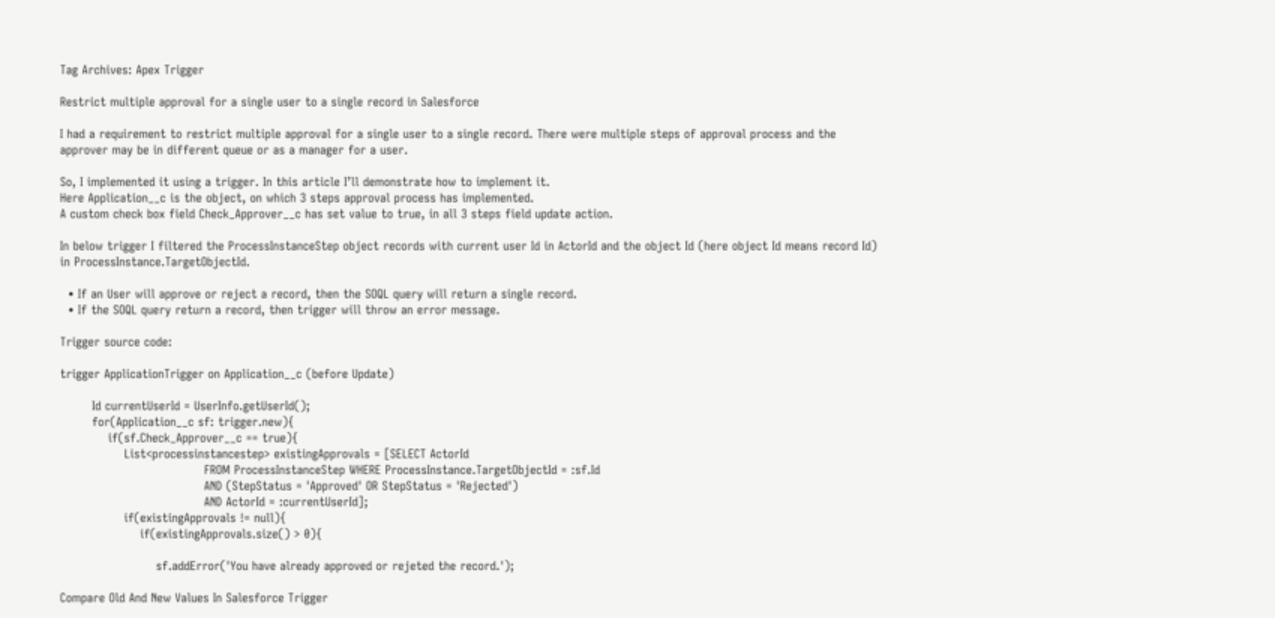Tag Archives: Apex Trigger

Restrict multiple approval for a single user to a single record in Salesforce

I had a requirement to restrict multiple approval for a single user to a single record. There were multiple steps of approval process and the approver may be in different queue or as a manager for a user.

So, I implemented it using a trigger. In this article I’ll demonstrate how to implement it.
Here Application__c is the object, on which 3 steps approval process has implemented.
A custom check box field Check_Approver__c has set value to true, in all 3 steps field update action.

In below trigger I filtered the ProcessInstanceStep object records with current user Id in ActorId and the object Id (here object Id means record Id) in ProcessInstance.TargetObjectId.

  • If an User will approve or reject a record, then the SOQL query will return a single record.
  • If the SOQL query return a record, then trigger will throw an error message.

Trigger source code:

trigger ApplicationTrigger on Application__c (before Update)

        Id currentUserId = UserInfo.getUserId();
        for(Application__c sf: trigger.new){
            if(sf.Check_Approver__c == true){
                List<processinstancestep> existingApprovals = [SELECT ActorId
                                    FROM ProcessInstanceStep WHERE ProcessInstance.TargetObjectId = :sf.Id
                                    AND (StepStatus = 'Approved' OR StepStatus = 'Rejected')
                                    AND ActorId = :currentUserId];
                if(existingApprovals != null){
                    if(existingApprovals.size() > 0){

                        sf.addError('You have already approved or rejeted the record.');

Compare Old And New Values In Salesforce Trigger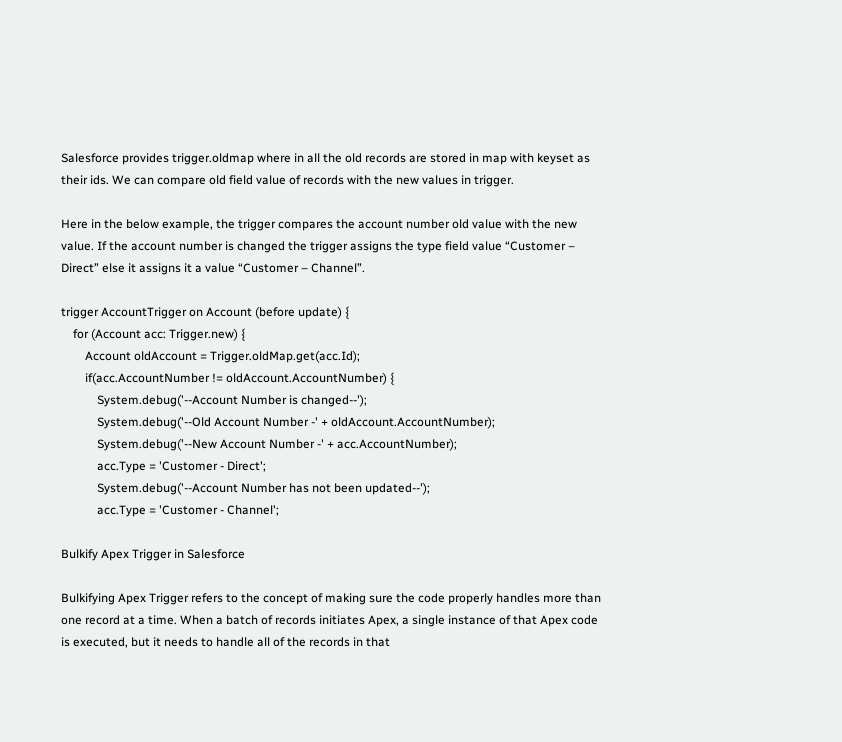Salesforce provides trigger.oldmap where in all the old records are stored in map with keyset as their ids. We can compare old field value of records with the new values in trigger.

Here in the below example, the trigger compares the account number old value with the new value. If the account number is changed the trigger assigns the type field value “Customer – Direct” else it assigns it a value “Customer – Channel”.

trigger AccountTrigger on Account (before update) {
    for (Account acc: Trigger.new) {
        Account oldAccount = Trigger.oldMap.get(acc.Id);
        if(acc.AccountNumber != oldAccount.AccountNumber) {
            System.debug('--Account Number is changed--');
            System.debug('--Old Account Number -' + oldAccount.AccountNumber);
            System.debug('--New Account Number -' + acc.AccountNumber);
            acc.Type = 'Customer - Direct';
            System.debug('--Account Number has not been updated--');
            acc.Type = 'Customer - Channel';

Bulkify Apex Trigger in Salesforce

Bulkifying Apex Trigger refers to the concept of making sure the code properly handles more than one record at a time. When a batch of records initiates Apex, a single instance of that Apex code is executed, but it needs to handle all of the records in that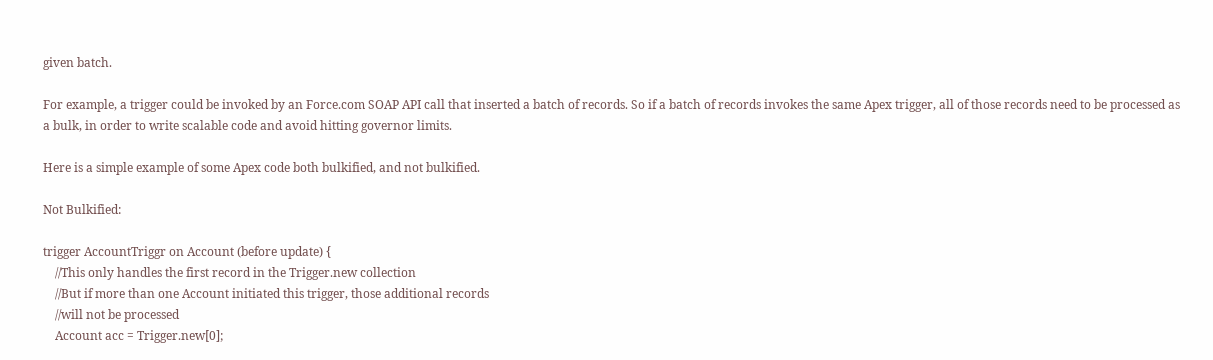given batch.

For example, a trigger could be invoked by an Force.com SOAP API call that inserted a batch of records. So if a batch of records invokes the same Apex trigger, all of those records need to be processed as a bulk, in order to write scalable code and avoid hitting governor limits.

Here is a simple example of some Apex code both bulkified, and not bulkified.

Not Bulkified:

trigger AccountTriggr on Account (before update) {
    //This only handles the first record in the Trigger.new collection
    //But if more than one Account initiated this trigger, those additional records
    //will not be processed
    Account acc = Trigger.new[0];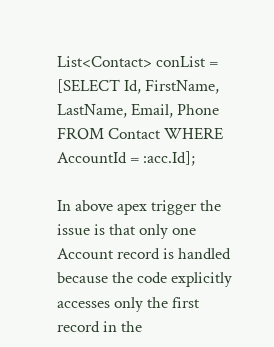List<Contact> conList = [SELECT Id, FirstName, LastName, Email, Phone FROM Contact WHERE AccountId = :acc.Id];

In above apex trigger the issue is that only one Account record is handled because the code explicitly accesses only the first record in the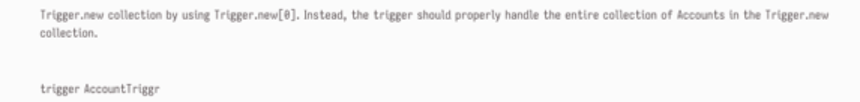Trigger.new collection by using Trigger.new[0]. Instead, the trigger should properly handle the entire collection of Accounts in the Trigger.new collection.


trigger AccountTriggr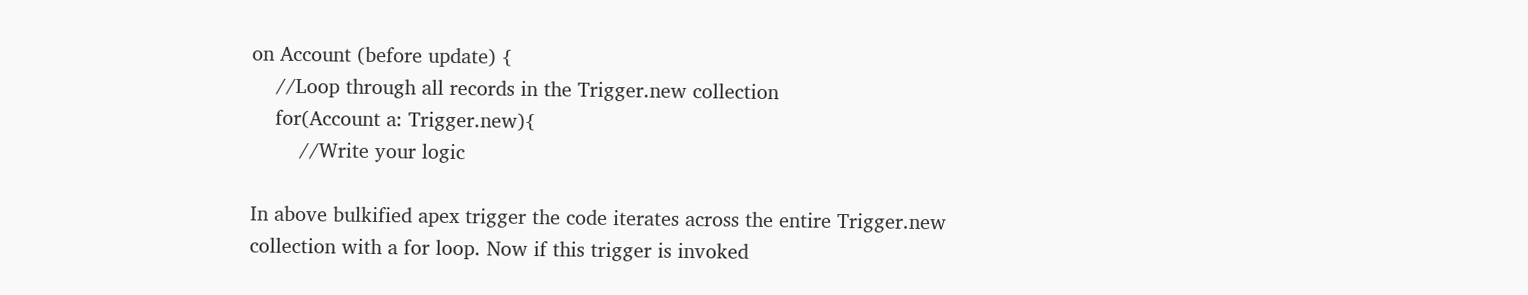on Account (before update) {
    //Loop through all records in the Trigger.new collection
    for(Account a: Trigger.new){
        //Write your logic

In above bulkified apex trigger the code iterates across the entire Trigger.new collection with a for loop. Now if this trigger is invoked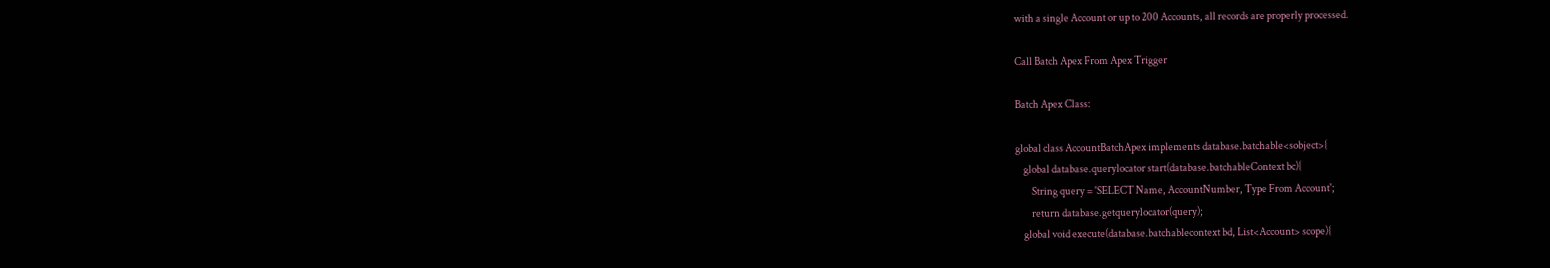with a single Account or up to 200 Accounts, all records are properly processed.

Call Batch Apex From Apex Trigger

Batch Apex Class:

global class AccountBatchApex implements database.batchable<sobject>{
    global database.querylocator start(database.batchableContext bc){
        String query = 'SELECT Name, AccountNumber, Type From Account';
        return database.getquerylocator(query);
    global void execute(database.batchablecontext bd, List<Account> scope){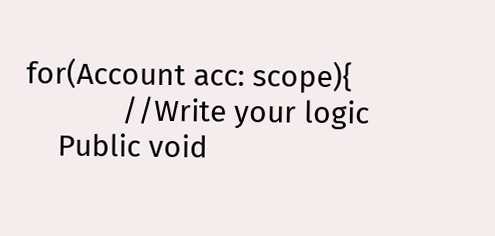for(Account acc: scope){
            //Write your logic
    Public void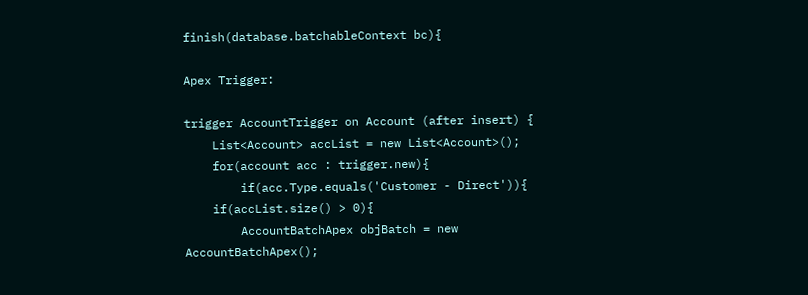finish(database.batchableContext bc){

Apex Trigger:

trigger AccountTrigger on Account (after insert) {
    List<Account> accList = new List<Account>();
    for(account acc : trigger.new){
        if(acc.Type.equals('Customer - Direct')){
    if(accList.size() > 0){
        AccountBatchApex objBatch = new AccountBatchApex();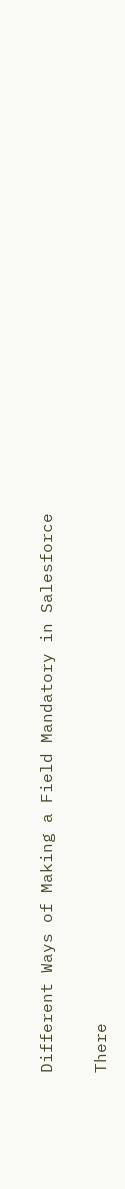Different Ways of Making a Field Mandatory in Salesforce

There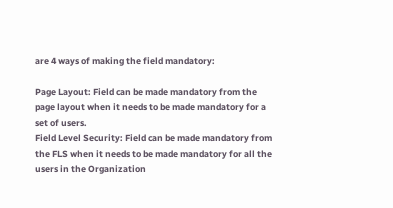are 4 ways of making the field mandatory:

Page Layout: Field can be made mandatory from the page layout when it needs to be made mandatory for a set of users.
Field Level Security: Field can be made mandatory from the FLS when it needs to be made mandatory for all the users in the Organization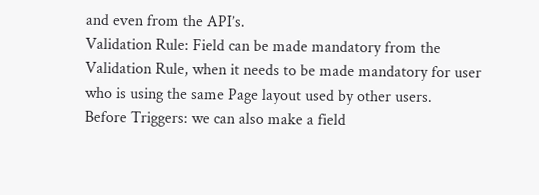and even from the API’s.
Validation Rule: Field can be made mandatory from the Validation Rule, when it needs to be made mandatory for user who is using the same Page layout used by other users.
Before Triggers: we can also make a field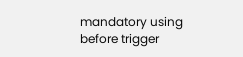mandatory using before trigger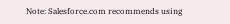Note: Salesforce.com recommends using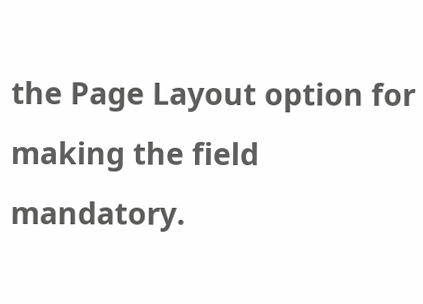the Page Layout option for making the field mandatory.